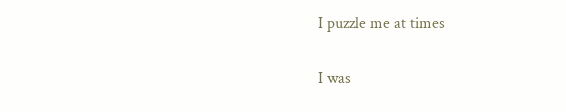I puzzle me at times

I was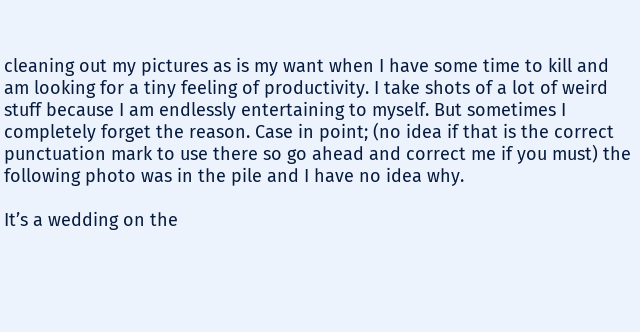cleaning out my pictures as is my want when I have some time to kill and am looking for a tiny feeling of productivity. I take shots of a lot of weird stuff because I am endlessly entertaining to myself. But sometimes I completely forget the reason. Case in point; (no idea if that is the correct punctuation mark to use there so go ahead and correct me if you must) the following photo was in the pile and I have no idea why.

It’s a wedding on the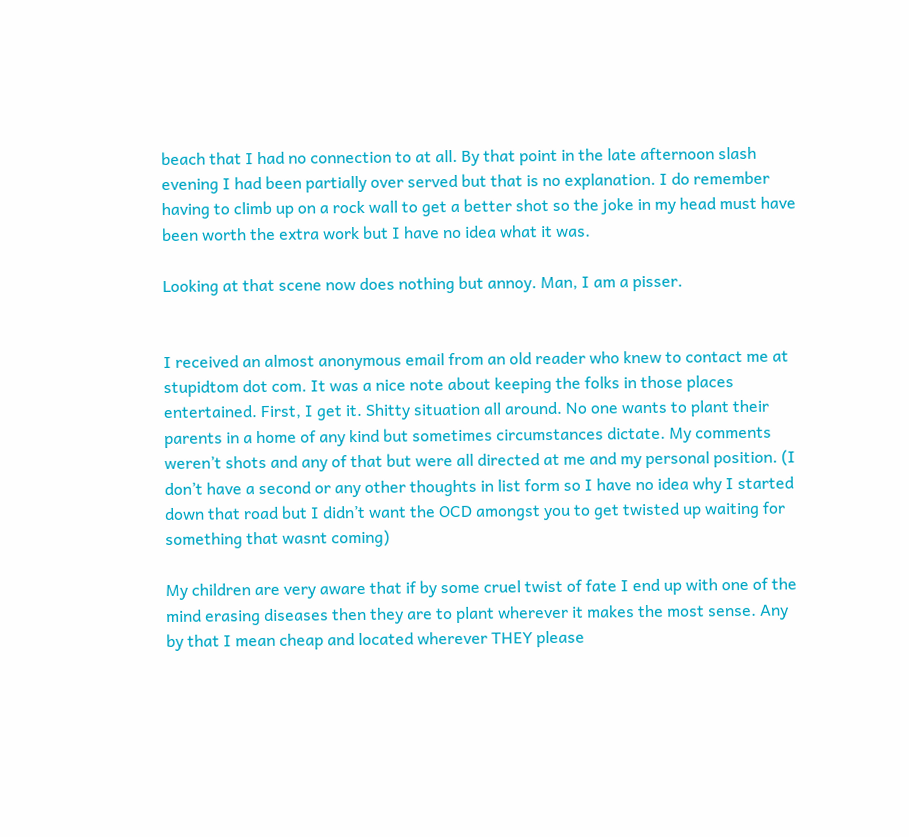beach that I had no connection to at all. By that point in the late afternoon slash evening I had been partially over served but that is no explanation. I do remember having to climb up on a rock wall to get a better shot so the joke in my head must have been worth the extra work but I have no idea what it was.

Looking at that scene now does nothing but annoy. Man, I am a pisser.


I received an almost anonymous email from an old reader who knew to contact me at stupidtom dot com. It was a nice note about keeping the folks in those places entertained. First, I get it. Shitty situation all around. No one wants to plant their parents in a home of any kind but sometimes circumstances dictate. My comments weren’t shots and any of that but were all directed at me and my personal position. (I don’t have a second or any other thoughts in list form so I have no idea why I started down that road but I didn’t want the OCD amongst you to get twisted up waiting for something that wasnt coming)

My children are very aware that if by some cruel twist of fate I end up with one of the mind erasing diseases then they are to plant wherever it makes the most sense. Any by that I mean cheap and located wherever THEY please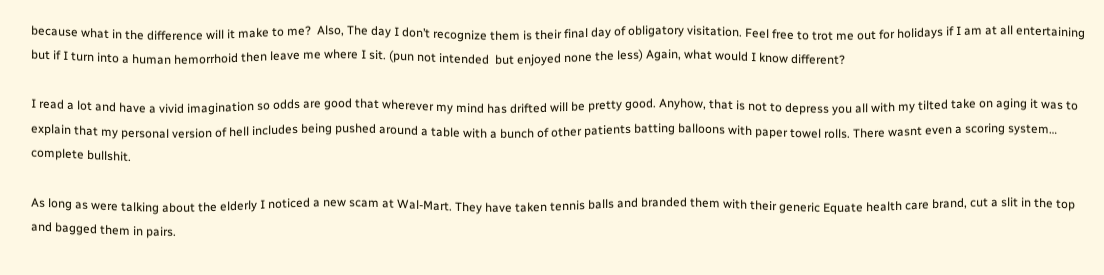because what in the difference will it make to me?  Also, The day I don’t recognize them is their final day of obligatory visitation. Feel free to trot me out for holidays if I am at all entertaining but if I turn into a human hemorrhoid then leave me where I sit. (pun not intended  but enjoyed none the less) Again, what would I know different?

I read a lot and have a vivid imagination so odds are good that wherever my mind has drifted will be pretty good. Anyhow, that is not to depress you all with my tilted take on aging it was to explain that my personal version of hell includes being pushed around a table with a bunch of other patients batting balloons with paper towel rolls. There wasnt even a scoring system… complete bullshit.

As long as were talking about the elderly I noticed a new scam at Wal-Mart. They have taken tennis balls and branded them with their generic Equate health care brand, cut a slit in the top and bagged them in pairs.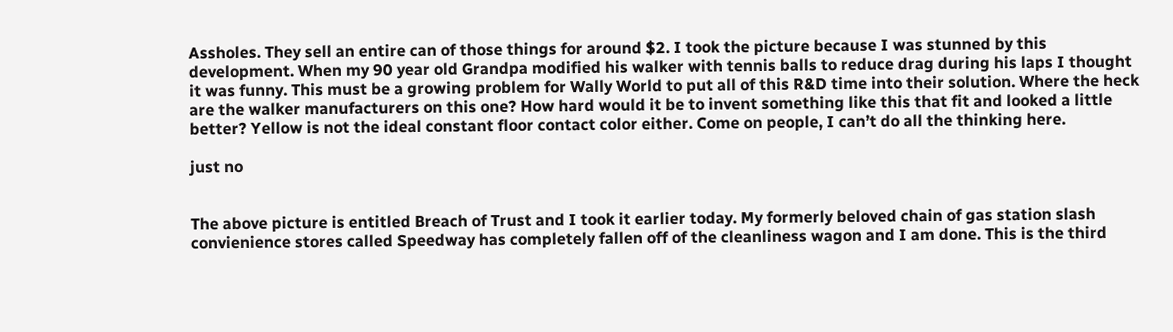Assholes. They sell an entire can of those things for around $2. I took the picture because I was stunned by this development. When my 90 year old Grandpa modified his walker with tennis balls to reduce drag during his laps I thought it was funny. This must be a growing problem for Wally World to put all of this R&D time into their solution. Where the heck are the walker manufacturers on this one? How hard would it be to invent something like this that fit and looked a little better? Yellow is not the ideal constant floor contact color either. Come on people, I can’t do all the thinking here.

just no


The above picture is entitled Breach of Trust and I took it earlier today. My formerly beloved chain of gas station slash convienience stores called Speedway has completely fallen off of the cleanliness wagon and I am done. This is the third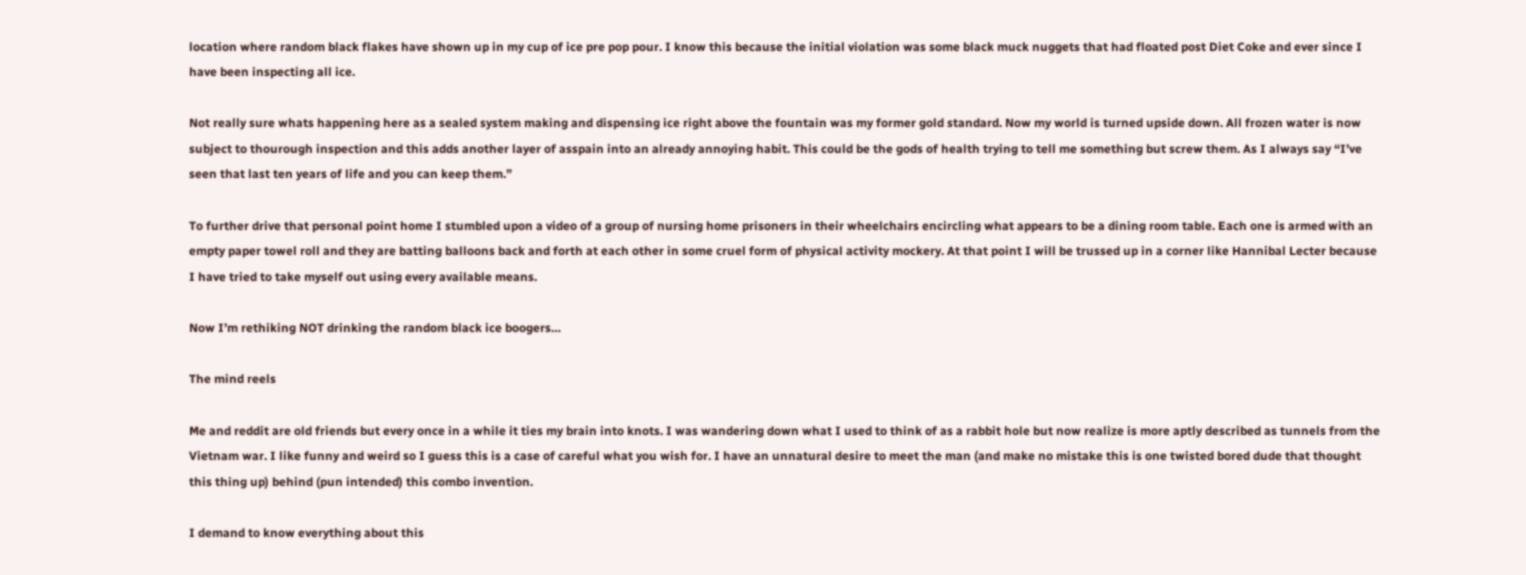location where random black flakes have shown up in my cup of ice pre pop pour. I know this because the initial violation was some black muck nuggets that had floated post Diet Coke and ever since I have been inspecting all ice.

Not really sure whats happening here as a sealed system making and dispensing ice right above the fountain was my former gold standard. Now my world is turned upside down. All frozen water is now subject to thourough inspection and this adds another layer of asspain into an already annoying habit. This could be the gods of health trying to tell me something but screw them. As I always say “I’ve seen that last ten years of life and you can keep them.”

To further drive that personal point home I stumbled upon a video of a group of nursing home prisoners in their wheelchairs encircling what appears to be a dining room table. Each one is armed with an empty paper towel roll and they are batting balloons back and forth at each other in some cruel form of physical activity mockery. At that point I will be trussed up in a corner like Hannibal Lecter because I have tried to take myself out using every available means.

Now I’m rethiking NOT drinking the random black ice boogers…

The mind reels

Me and reddit are old friends but every once in a while it ties my brain into knots. I was wandering down what I used to think of as a rabbit hole but now realize is more aptly described as tunnels from the Vietnam war. I like funny and weird so I guess this is a case of careful what you wish for. I have an unnatural desire to meet the man (and make no mistake this is one twisted bored dude that thought this thing up) behind (pun intended) this combo invention.

I demand to know everything about this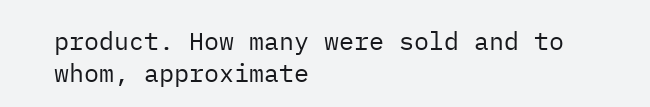product. How many were sold and to whom, approximate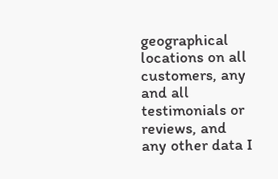geographical locations on all customers, any and all testimonials or reviews, and any other data I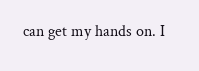can get my hands on. I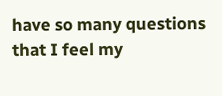have so many questions that I feel my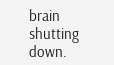brain shutting down.